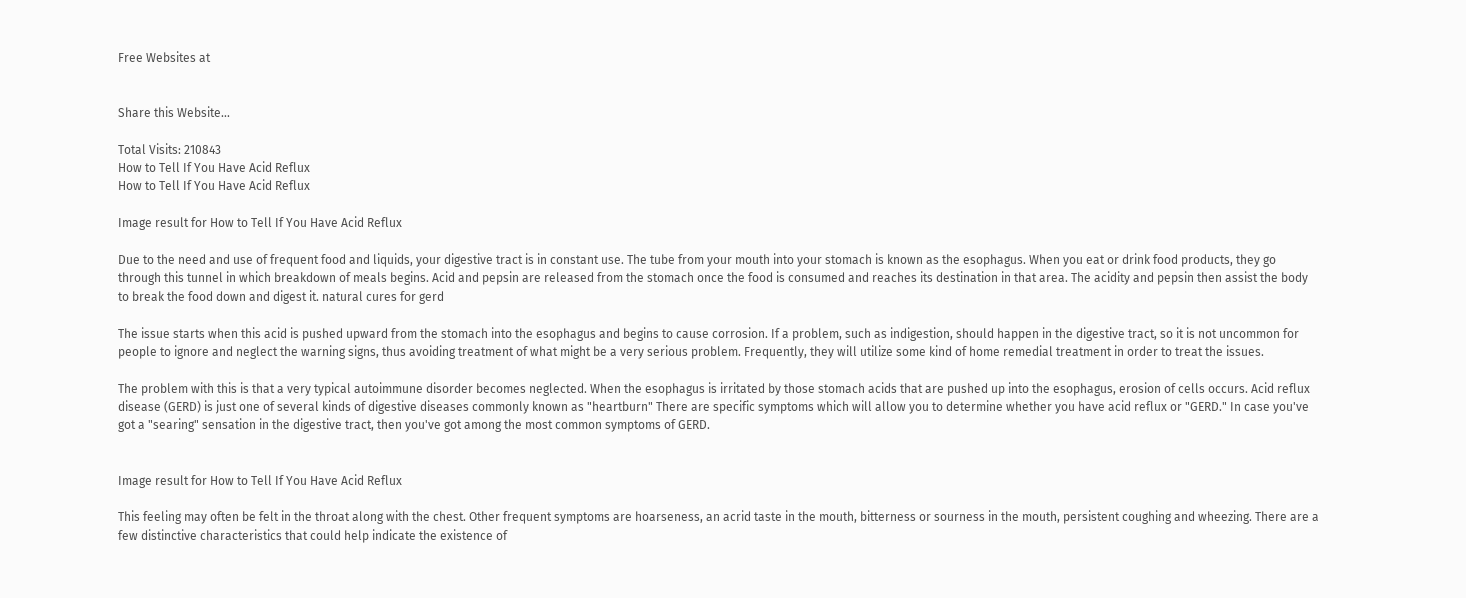Free Websites at


Share this Website...

Total Visits: 210843
How to Tell If You Have Acid Reflux
How to Tell If You Have Acid Reflux

Image result for How to Tell If You Have Acid Reflux

Due to the need and use of frequent food and liquids, your digestive tract is in constant use. The tube from your mouth into your stomach is known as the esophagus. When you eat or drink food products, they go through this tunnel in which breakdown of meals begins. Acid and pepsin are released from the stomach once the food is consumed and reaches its destination in that area. The acidity and pepsin then assist the body to break the food down and digest it. natural cures for gerd

The issue starts when this acid is pushed upward from the stomach into the esophagus and begins to cause corrosion. If a problem, such as indigestion, should happen in the digestive tract, so it is not uncommon for people to ignore and neglect the warning signs, thus avoiding treatment of what might be a very serious problem. Frequently, they will utilize some kind of home remedial treatment in order to treat the issues.

The problem with this is that a very typical autoimmune disorder becomes neglected. When the esophagus is irritated by those stomach acids that are pushed up into the esophagus, erosion of cells occurs. Acid reflux disease (GERD) is just one of several kinds of digestive diseases commonly known as "heartburn" There are specific symptoms which will allow you to determine whether you have acid reflux or "GERD." In case you've got a "searing" sensation in the digestive tract, then you've got among the most common symptoms of GERD.


Image result for How to Tell If You Have Acid Reflux

This feeling may often be felt in the throat along with the chest. Other frequent symptoms are hoarseness, an acrid taste in the mouth, bitterness or sourness in the mouth, persistent coughing and wheezing. There are a few distinctive characteristics that could help indicate the existence of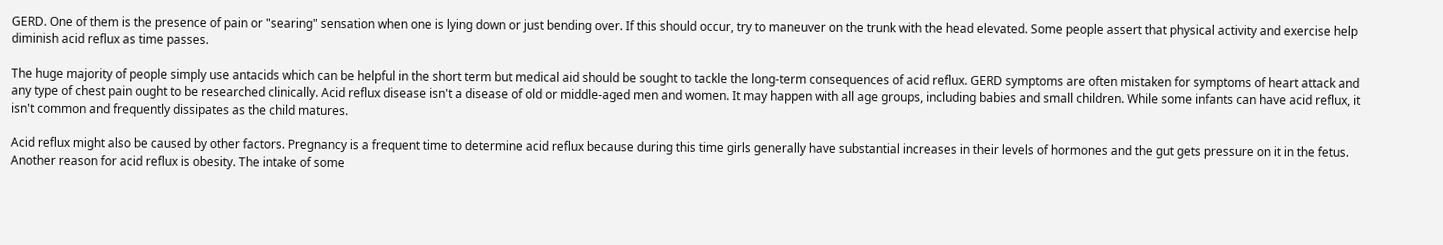GERD. One of them is the presence of pain or "searing" sensation when one is lying down or just bending over. If this should occur, try to maneuver on the trunk with the head elevated. Some people assert that physical activity and exercise help diminish acid reflux as time passes.

The huge majority of people simply use antacids which can be helpful in the short term but medical aid should be sought to tackle the long-term consequences of acid reflux. GERD symptoms are often mistaken for symptoms of heart attack and any type of chest pain ought to be researched clinically. Acid reflux disease isn't a disease of old or middle-aged men and women. It may happen with all age groups, including babies and small children. While some infants can have acid reflux, it isn't common and frequently dissipates as the child matures.

Acid reflux might also be caused by other factors. Pregnancy is a frequent time to determine acid reflux because during this time girls generally have substantial increases in their levels of hormones and the gut gets pressure on it in the fetus. Another reason for acid reflux is obesity. The intake of some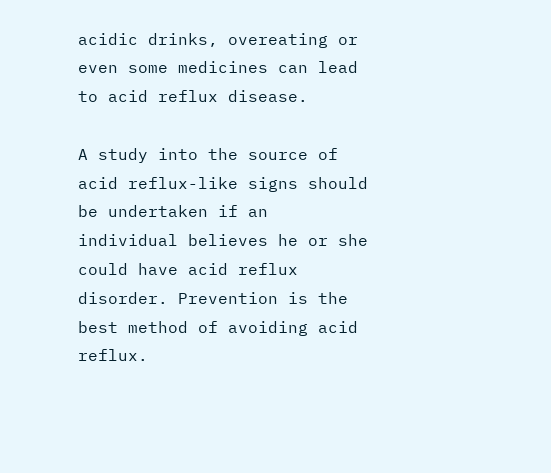acidic drinks, overeating or even some medicines can lead to acid reflux disease.

A study into the source of acid reflux-like signs should be undertaken if an individual believes he or she could have acid reflux disorder. Prevention is the best method of avoiding acid reflux.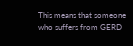This means that someone who suffers from GERD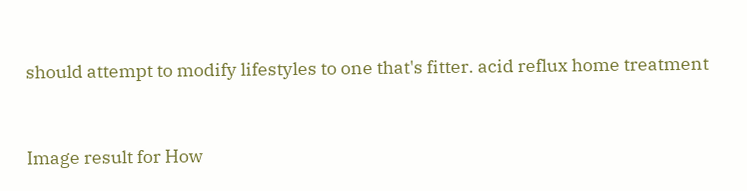should attempt to modify lifestyles to one that's fitter. acid reflux home treatment


Image result for How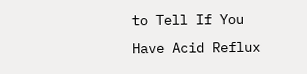to Tell If You Have Acid Reflux